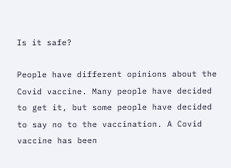Is it safe?

People have different opinions about the Covid vaccine. Many people have decided to get it, but some people have decided to say no to the vaccination. A Covid vaccine has been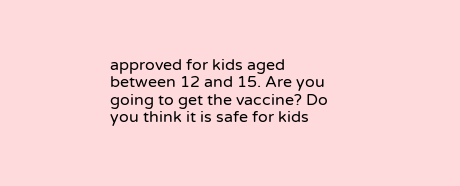approved for kids aged between 12 and 15. Are you going to get the vaccine? Do you think it is safe for kids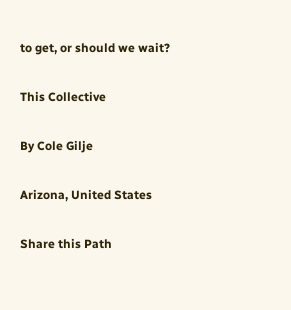to get, or should we wait?

This Collective

By Cole Gilje

Arizona, United States

Share this Path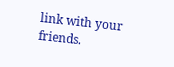link with your friends.